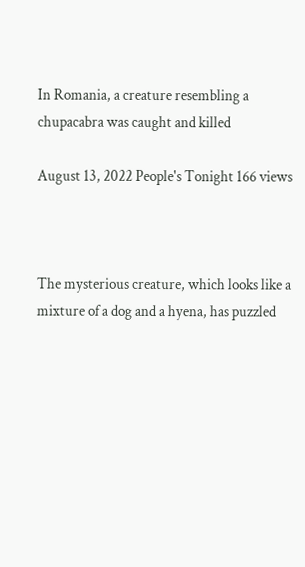In Romania, a creature resembling a chupacabra was caught and killed

August 13, 2022 People's Tonight 166 views



The mysterious creature, which looks like a mixture of a dog and a hyena, has puzzled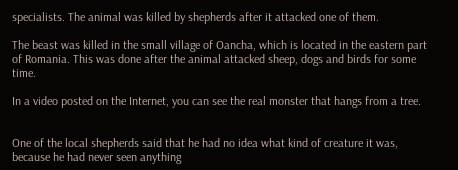specialists. The animal was killed by shepherds after it attacked one of them.

The beast was killed in the small village of Oancha, which is located in the eastern part of Romania. This was done after the animal attacked sheep, dogs and birds for some time.

In a video posted on the Internet, you can see the real monster that hangs from a tree.


One of the local shepherds said that he had no idea what kind of creature it was, because he had never seen anything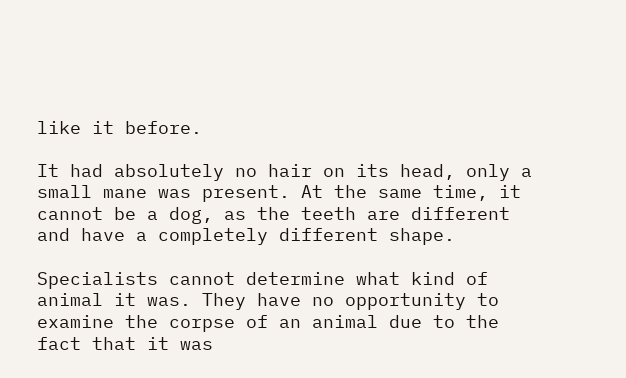like it before.

It had absolutely no hair on its head, only a small mane was present. At the same time, it cannot be a dog, as the teeth are different and have a completely different shape.

Specialists cannot determine what kind of animal it was. They have no opportunity to examine the corpse of an animal due to the fact that it was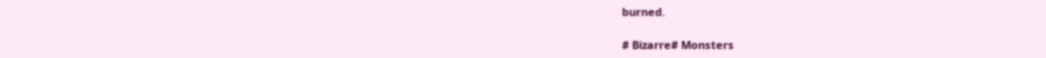burned.

# Bizarre# Monsters